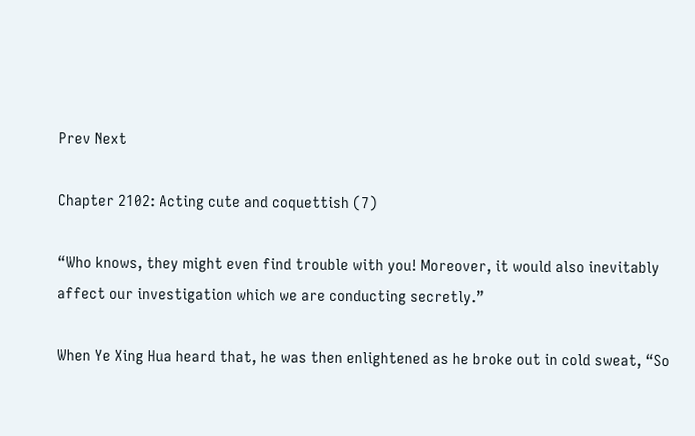Prev Next

Chapter 2102: Acting cute and coquettish (7)

“Who knows, they might even find trouble with you! Moreover, it would also inevitably affect our investigation which we are conducting secretly.”

When Ye Xing Hua heard that, he was then enlightened as he broke out in cold sweat, “So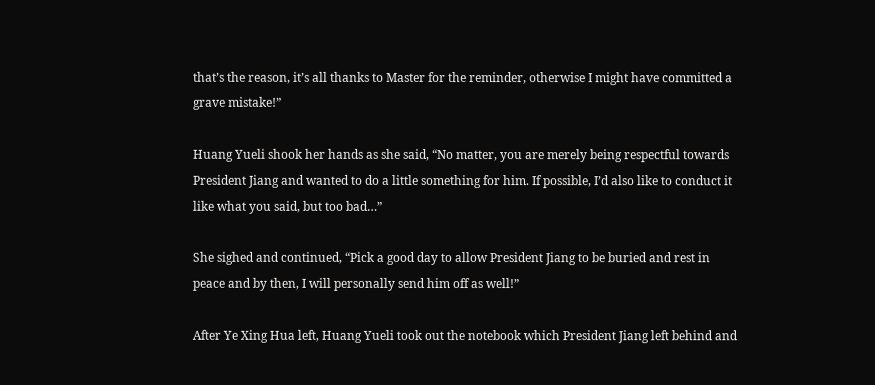that’s the reason, it’s all thanks to Master for the reminder, otherwise I might have committed a grave mistake!”

Huang Yueli shook her hands as she said, “No matter, you are merely being respectful towards President Jiang and wanted to do a little something for him. If possible, I’d also like to conduct it like what you said, but too bad…”

She sighed and continued, “Pick a good day to allow President Jiang to be buried and rest in peace and by then, I will personally send him off as well!”

After Ye Xing Hua left, Huang Yueli took out the notebook which President Jiang left behind and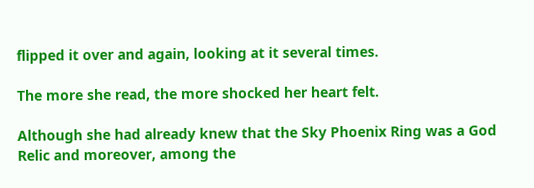flipped it over and again, looking at it several times.

The more she read, the more shocked her heart felt.

Although she had already knew that the Sky Phoenix Ring was a God Relic and moreover, among the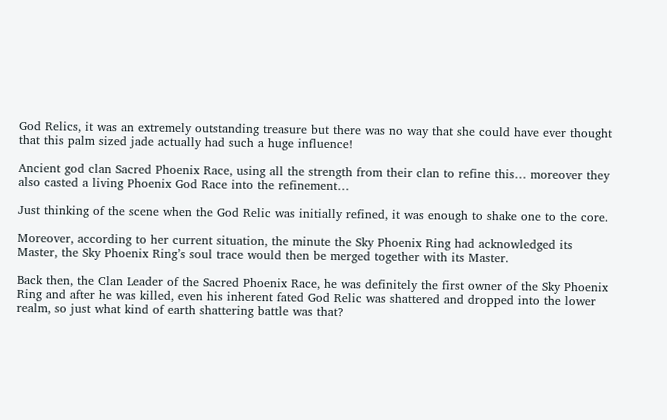God Relics, it was an extremely outstanding treasure but there was no way that she could have ever thought that this palm sized jade actually had such a huge influence!

Ancient god clan Sacred Phoenix Race, using all the strength from their clan to refine this… moreover they also casted a living Phoenix God Race into the refinement…

Just thinking of the scene when the God Relic was initially refined, it was enough to shake one to the core.

Moreover, according to her current situation, the minute the Sky Phoenix Ring had acknowledged its Master, the Sky Phoenix Ring’s soul trace would then be merged together with its Master.

Back then, the Clan Leader of the Sacred Phoenix Race, he was definitely the first owner of the Sky Phoenix Ring and after he was killed, even his inherent fated God Relic was shattered and dropped into the lower realm, so just what kind of earth shattering battle was that?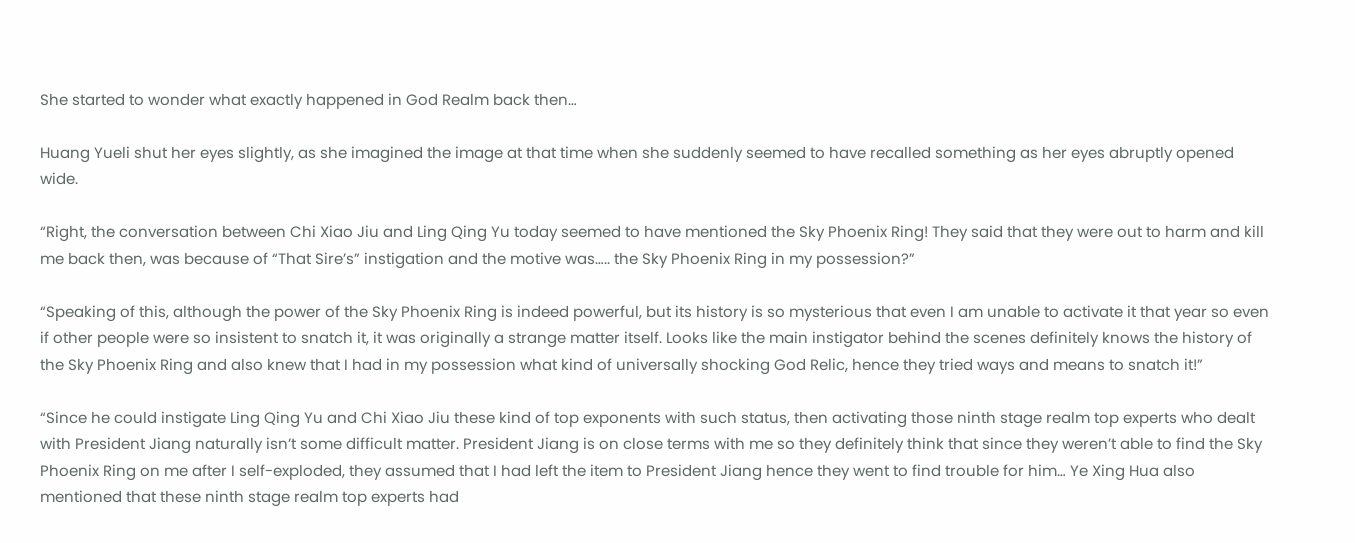She started to wonder what exactly happened in God Realm back then…

Huang Yueli shut her eyes slightly, as she imagined the image at that time when she suddenly seemed to have recalled something as her eyes abruptly opened wide.

“Right, the conversation between Chi Xiao Jiu and Ling Qing Yu today seemed to have mentioned the Sky Phoenix Ring! They said that they were out to harm and kill me back then, was because of “That Sire’s” instigation and the motive was….. the Sky Phoenix Ring in my possession?”

“Speaking of this, although the power of the Sky Phoenix Ring is indeed powerful, but its history is so mysterious that even I am unable to activate it that year so even if other people were so insistent to snatch it, it was originally a strange matter itself. Looks like the main instigator behind the scenes definitely knows the history of the Sky Phoenix Ring and also knew that I had in my possession what kind of universally shocking God Relic, hence they tried ways and means to snatch it!”

“Since he could instigate Ling Qing Yu and Chi Xiao Jiu these kind of top exponents with such status, then activating those ninth stage realm top experts who dealt with President Jiang naturally isn’t some difficult matter. President Jiang is on close terms with me so they definitely think that since they weren’t able to find the Sky Phoenix Ring on me after I self-exploded, they assumed that I had left the item to President Jiang hence they went to find trouble for him… Ye Xing Hua also mentioned that these ninth stage realm top experts had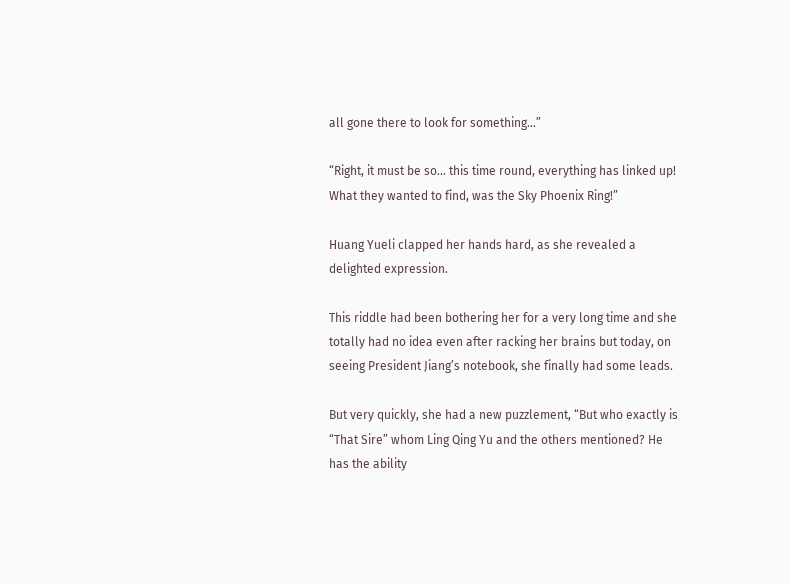all gone there to look for something…”

“Right, it must be so… this time round, everything has linked up! What they wanted to find, was the Sky Phoenix Ring!”

Huang Yueli clapped her hands hard, as she revealed a delighted expression.

This riddle had been bothering her for a very long time and she totally had no idea even after racking her brains but today, on seeing President Jiang’s notebook, she finally had some leads.

But very quickly, she had a new puzzlement, “But who exactly is “That Sire” whom Ling Qing Yu and the others mentioned? He has the ability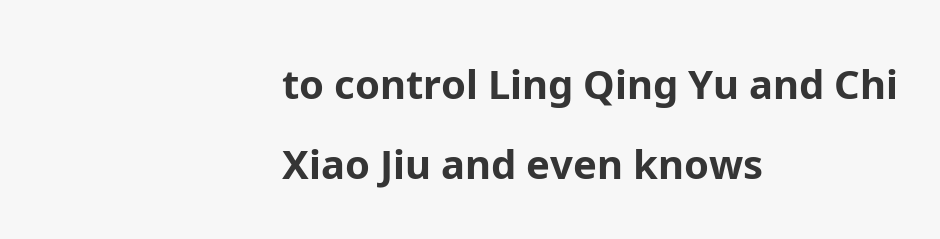to control Ling Qing Yu and Chi Xiao Jiu and even knows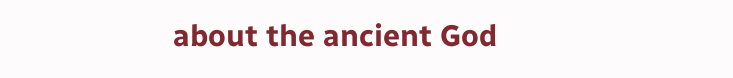about the ancient God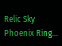Relic Sky Phoenix Ring…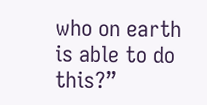who on earth is able to do this?”